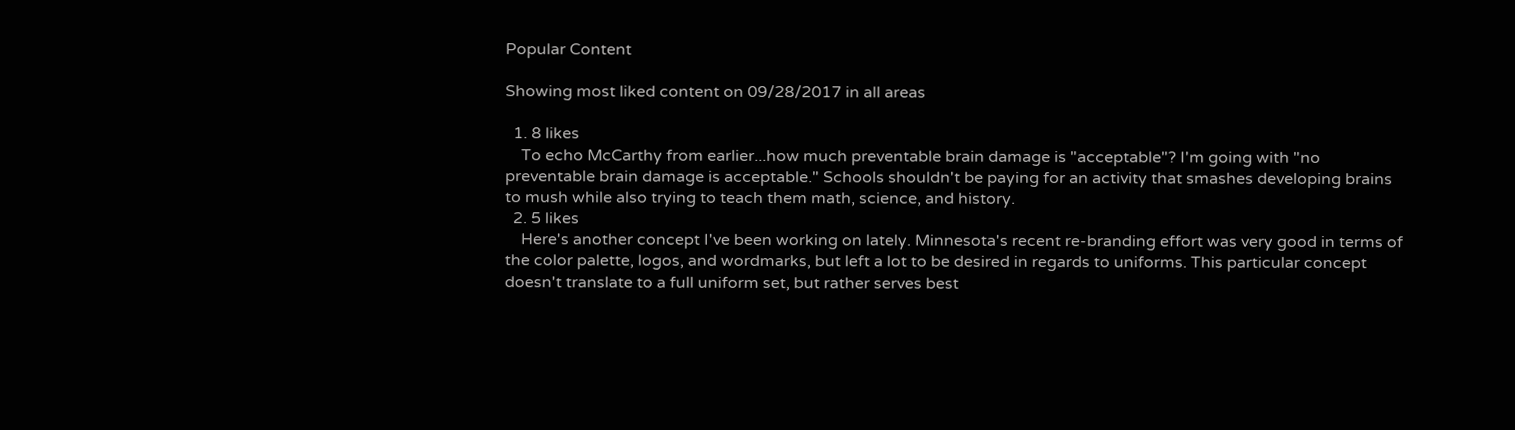Popular Content

Showing most liked content on 09/28/2017 in all areas

  1. 8 likes
    To echo McCarthy from earlier...how much preventable brain damage is "acceptable"? I'm going with "no preventable brain damage is acceptable." Schools shouldn't be paying for an activity that smashes developing brains to mush while also trying to teach them math, science, and history.
  2. 5 likes
    Here's another concept I've been working on lately. Minnesota's recent re-branding effort was very good in terms of the color palette, logos, and wordmarks, but left a lot to be desired in regards to uniforms. This particular concept doesn't translate to a full uniform set, but rather serves best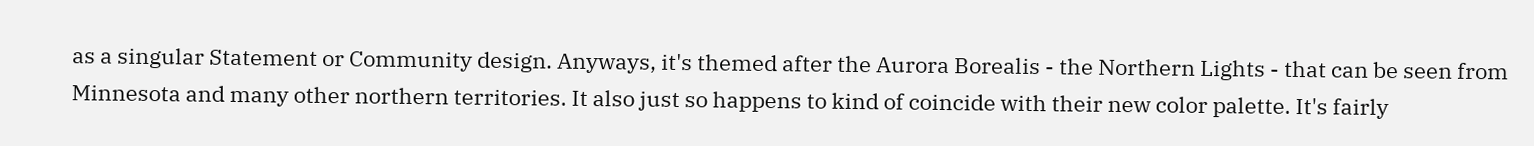as a singular Statement or Community design. Anyways, it's themed after the Aurora Borealis - the Northern Lights - that can be seen from Minnesota and many other northern territories. It also just so happens to kind of coincide with their new color palette. It's fairly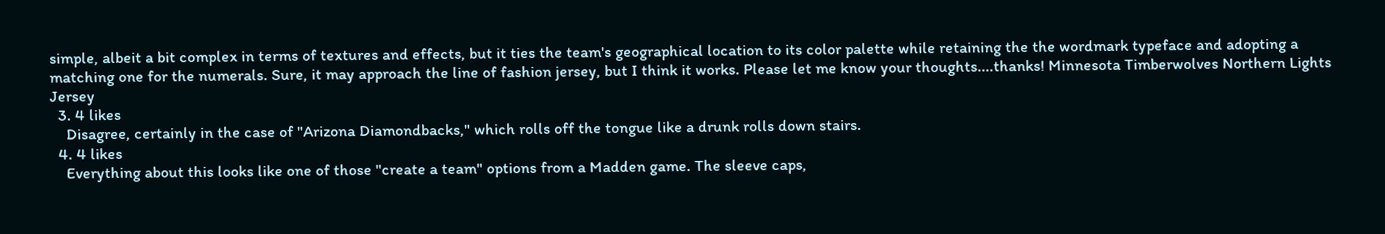simple, albeit a bit complex in terms of textures and effects, but it ties the team's geographical location to its color palette while retaining the the wordmark typeface and adopting a matching one for the numerals. Sure, it may approach the line of fashion jersey, but I think it works. Please let me know your thoughts....thanks! Minnesota Timberwolves Northern Lights Jersey
  3. 4 likes
    Disagree, certainly in the case of "Arizona Diamondbacks," which rolls off the tongue like a drunk rolls down stairs.
  4. 4 likes
    Everything about this looks like one of those "create a team" options from a Madden game. The sleeve caps,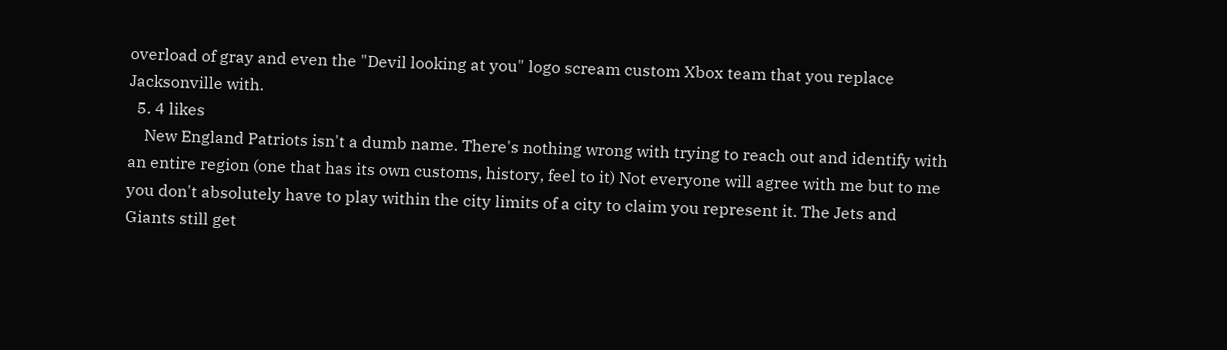overload of gray and even the "Devil looking at you" logo scream custom Xbox team that you replace Jacksonville with.
  5. 4 likes
    New England Patriots isn't a dumb name. There's nothing wrong with trying to reach out and identify with an entire region (one that has its own customs, history, feel to it) Not everyone will agree with me but to me you don't absolutely have to play within the city limits of a city to claim you represent it. The Jets and Giants still get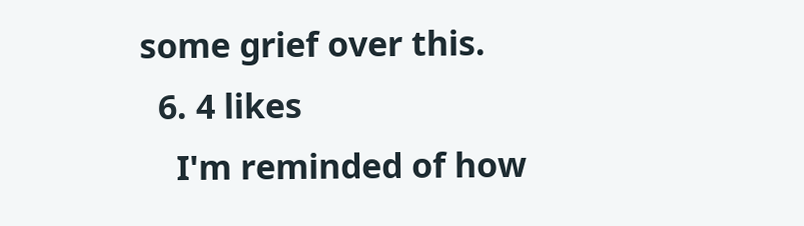some grief over this.
  6. 4 likes
    I'm reminded of how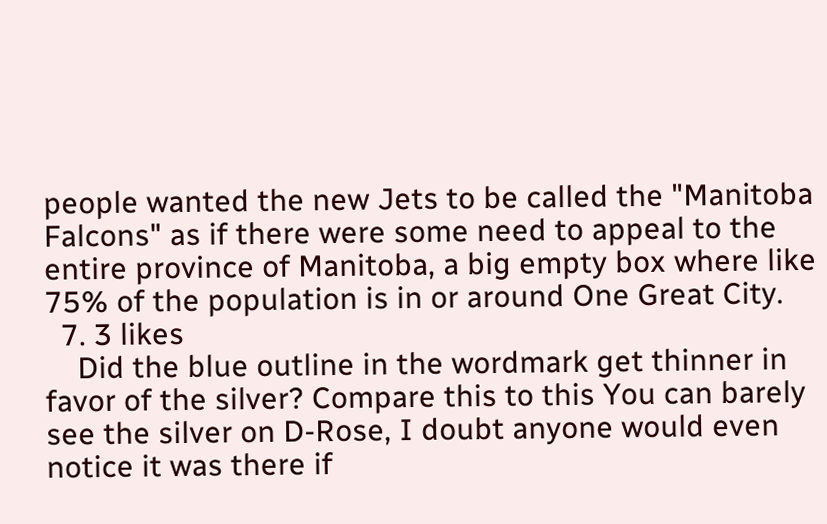people wanted the new Jets to be called the "Manitoba Falcons" as if there were some need to appeal to the entire province of Manitoba, a big empty box where like 75% of the population is in or around One Great City.
  7. 3 likes
    Did the blue outline in the wordmark get thinner in favor of the silver? Compare this to this You can barely see the silver on D-Rose, I doubt anyone would even notice it was there if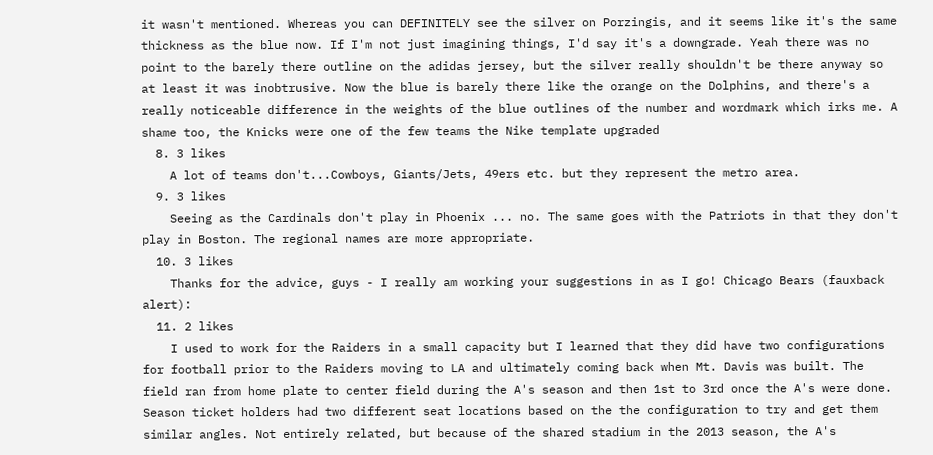it wasn't mentioned. Whereas you can DEFINITELY see the silver on Porzingis, and it seems like it's the same thickness as the blue now. If I'm not just imagining things, I'd say it's a downgrade. Yeah there was no point to the barely there outline on the adidas jersey, but the silver really shouldn't be there anyway so at least it was inobtrusive. Now the blue is barely there like the orange on the Dolphins, and there's a really noticeable difference in the weights of the blue outlines of the number and wordmark which irks me. A shame too, the Knicks were one of the few teams the Nike template upgraded
  8. 3 likes
    A lot of teams don't...Cowboys, Giants/Jets, 49ers etc. but they represent the metro area.
  9. 3 likes
    Seeing as the Cardinals don't play in Phoenix ... no. The same goes with the Patriots in that they don't play in Boston. The regional names are more appropriate.
  10. 3 likes
    Thanks for the advice, guys - I really am working your suggestions in as I go! Chicago Bears (fauxback alert):
  11. 2 likes
    I used to work for the Raiders in a small capacity but I learned that they did have two configurations for football prior to the Raiders moving to LA and ultimately coming back when Mt. Davis was built. The field ran from home plate to center field during the A's season and then 1st to 3rd once the A's were done. Season ticket holders had two different seat locations based on the the configuration to try and get them similar angles. Not entirely related, but because of the shared stadium in the 2013 season, the A's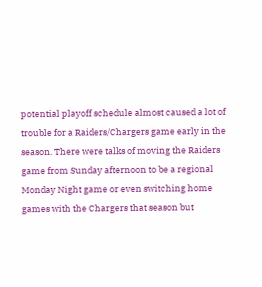potential playoff schedule almost caused a lot of trouble for a Raiders/Chargers game early in the season. There were talks of moving the Raiders game from Sunday afternoon to be a regional Monday Night game or even switching home games with the Chargers that season but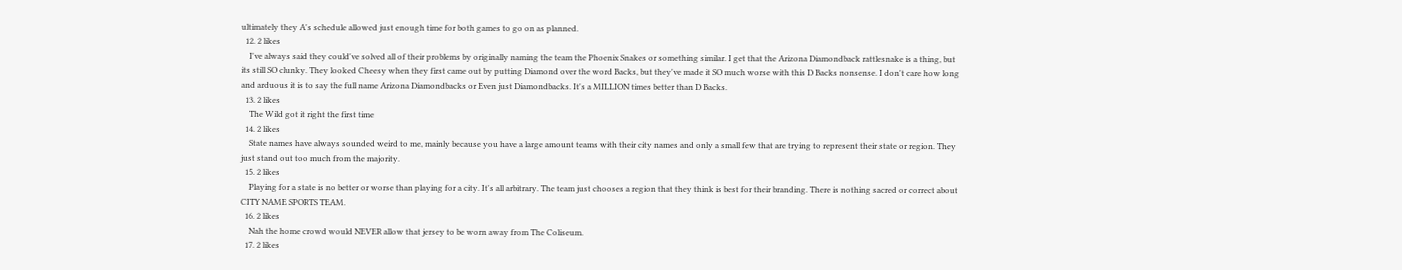ultimately they A's schedule allowed just enough time for both games to go on as planned.
  12. 2 likes
    I've always said they could've solved all of their problems by originally naming the team the Phoenix Snakes or something similar. I get that the Arizona Diamondback rattlesnake is a thing, but its still SO clunky. They looked Cheesy when they first came out by putting Diamond over the word Backs, but they've made it SO much worse with this D Backs nonsense. I don't care how long and arduous it is to say the full name Arizona Diamondbacks or Even just Diamondbacks. It's a MILLION times better than D Backs.
  13. 2 likes
    The Wild got it right the first time
  14. 2 likes
    State names have always sounded weird to me, mainly because you have a large amount teams with their city names and only a small few that are trying to represent their state or region. They just stand out too much from the majority.
  15. 2 likes
    Playing for a state is no better or worse than playing for a city. It's all arbitrary. The team just chooses a region that they think is best for their branding. There is nothing sacred or correct about CITY NAME SPORTS TEAM.
  16. 2 likes
    Nah the home crowd would NEVER allow that jersey to be worn away from The Coliseum.
  17. 2 likes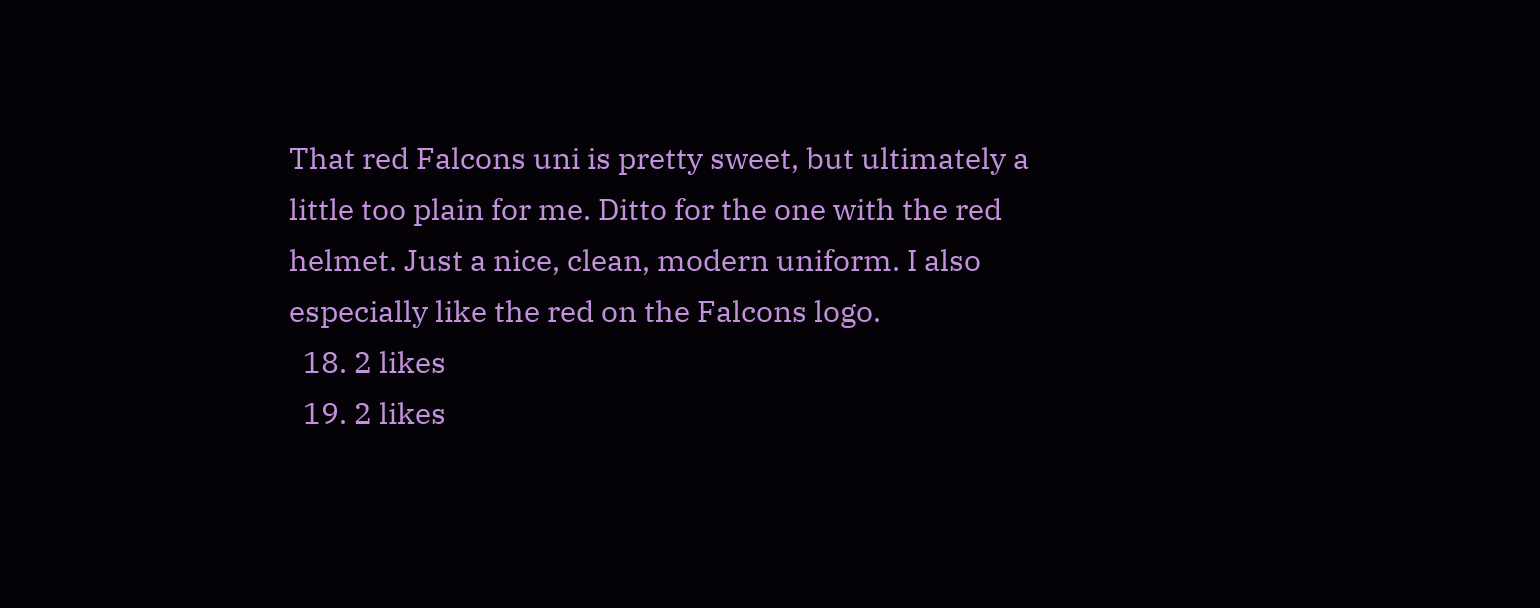That red Falcons uni is pretty sweet, but ultimately a little too plain for me. Ditto for the one with the red helmet. Just a nice, clean, modern uniform. I also especially like the red on the Falcons logo.
  18. 2 likes
  19. 2 likes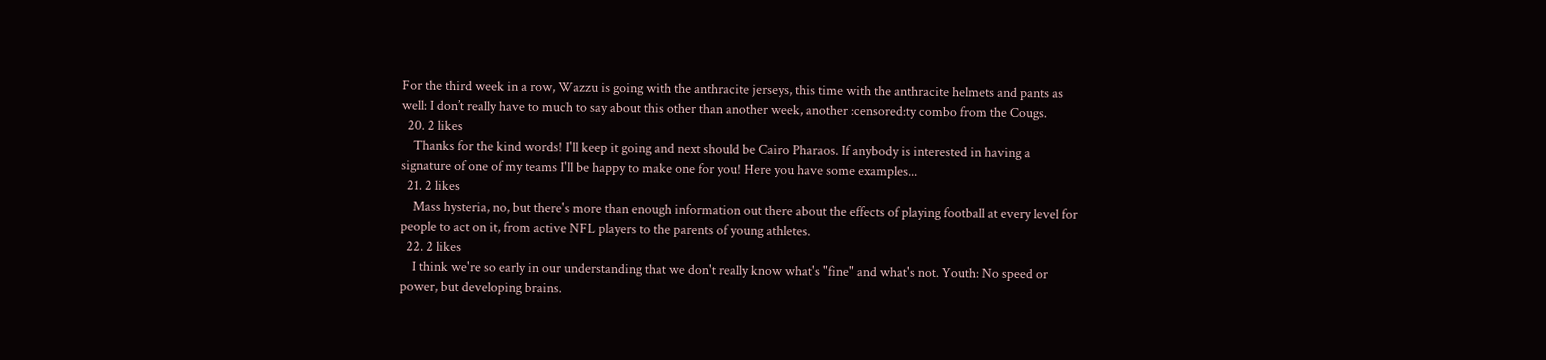For the third week in a row, Wazzu is going with the anthracite jerseys, this time with the anthracite helmets and pants as well: I don’t really have to much to say about this other than another week, another :censored:ty combo from the Cougs.
  20. 2 likes
    Thanks for the kind words! I'll keep it going and next should be Cairo Pharaos. If anybody is interested in having a signature of one of my teams I'll be happy to make one for you! Here you have some examples...
  21. 2 likes
    Mass hysteria, no, but there's more than enough information out there about the effects of playing football at every level for people to act on it, from active NFL players to the parents of young athletes.
  22. 2 likes
    I think we're so early in our understanding that we don't really know what's "fine" and what's not. Youth: No speed or power, but developing brains.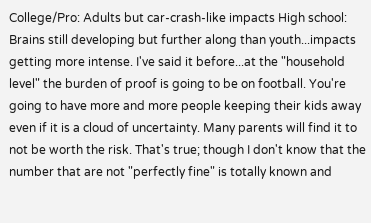College/Pro: Adults but car-crash-like impacts High school: Brains still developing but further along than youth...impacts getting more intense. I've said it before...at the "household level" the burden of proof is going to be on football. You're going to have more and more people keeping their kids away even if it is a cloud of uncertainty. Many parents will find it to not be worth the risk. That's true; though I don't know that the number that are not "perfectly fine" is totally known and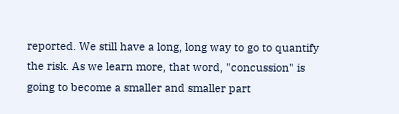reported. We still have a long, long way to go to quantify the risk. As we learn more, that word, "concussion" is going to become a smaller and smaller part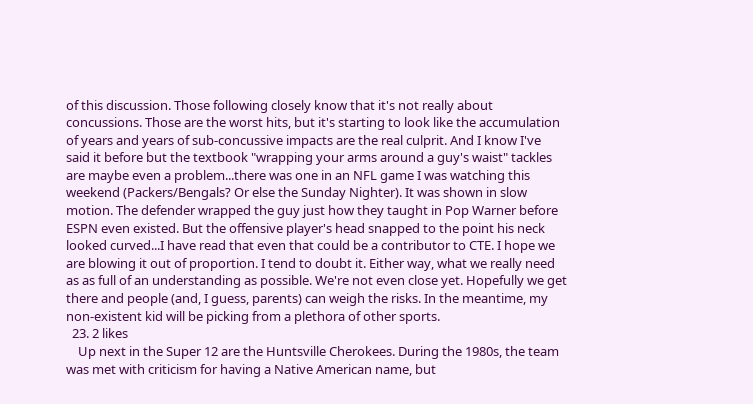of this discussion. Those following closely know that it's not really about concussions. Those are the worst hits, but it's starting to look like the accumulation of years and years of sub-concussive impacts are the real culprit. And I know I've said it before but the textbook "wrapping your arms around a guy's waist" tackles are maybe even a problem...there was one in an NFL game I was watching this weekend (Packers/Bengals? Or else the Sunday Nighter). It was shown in slow motion. The defender wrapped the guy just how they taught in Pop Warner before ESPN even existed. But the offensive player's head snapped to the point his neck looked curved...I have read that even that could be a contributor to CTE. I hope we are blowing it out of proportion. I tend to doubt it. Either way, what we really need as as full of an understanding as possible. We're not even close yet. Hopefully we get there and people (and, I guess, parents) can weigh the risks. In the meantime, my non-existent kid will be picking from a plethora of other sports.
  23. 2 likes
    Up next in the Super 12 are the Huntsville Cherokees. During the 1980s, the team was met with criticism for having a Native American name, but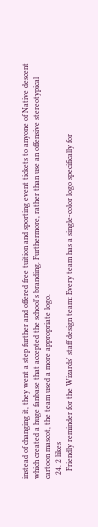instead of changing it, they went a step further and offered free tuition and sporting event tickets to anyone of Native descent which created a huge fanbase that accepted the school's branding. Furthermore, rather than use an offensive stereotypical cartoon mascot, the team used a more appropriate logo.
  24. 2 likes
    Friendly reminder for the Wizards' staff design team: Every team has a single-color logo specifically for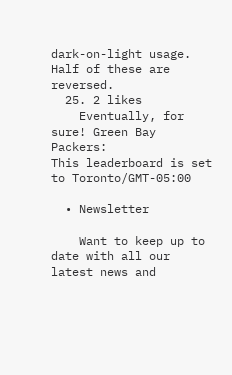dark-on-light usage. Half of these are reversed.
  25. 2 likes
    Eventually, for sure! Green Bay Packers:
This leaderboard is set to Toronto/GMT-05:00

  • Newsletter

    Want to keep up to date with all our latest news and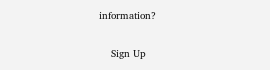information?

    Sign Up